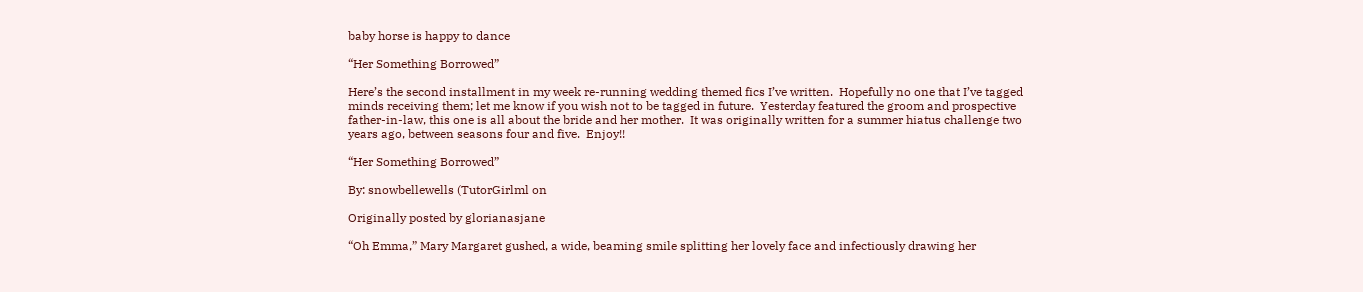baby horse is happy to dance

“Her Something Borrowed”

Here’s the second installment in my week re-running wedding themed fics I’ve written.  Hopefully no one that I’ve tagged minds receiving them; let me know if you wish not to be tagged in future.  Yesterday featured the groom and prospective father-in-law, this one is all about the bride and her mother.  It was originally written for a summer hiatus challenge two years ago, between seasons four and five.  Enjoy!!

“Her Something Borrowed”

By: snowbellewells (TutorGirlml on

Originally posted by glorianasjane

“Oh Emma,” Mary Margaret gushed, a wide, beaming smile splitting her lovely face and infectiously drawing her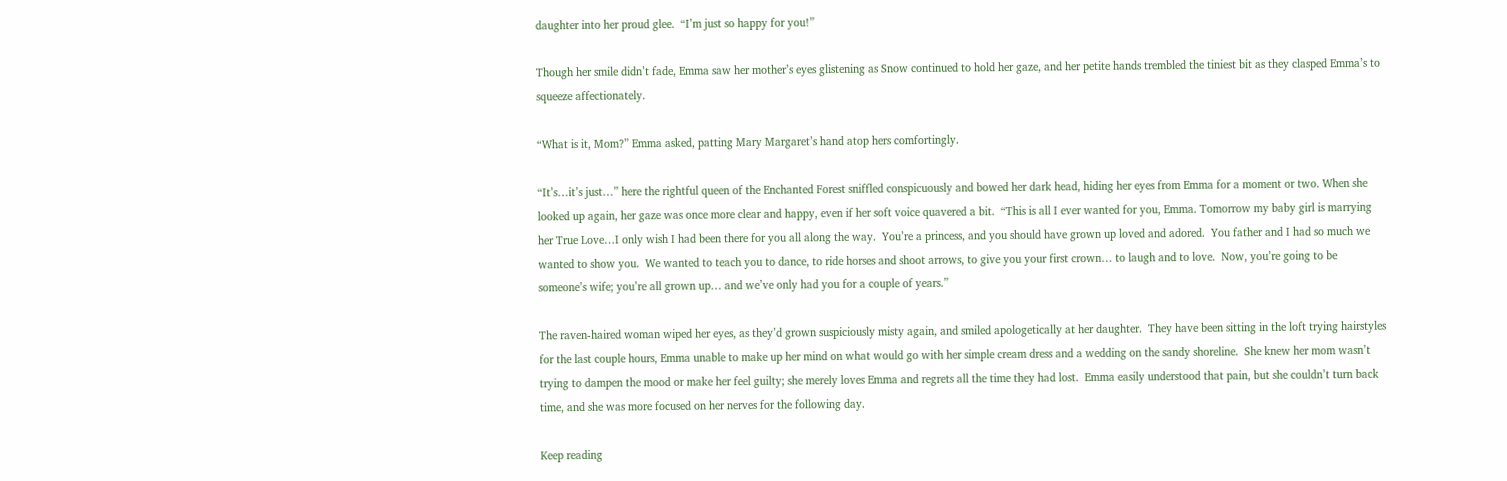daughter into her proud glee.  “I’m just so happy for you!”

Though her smile didn’t fade, Emma saw her mother’s eyes glistening as Snow continued to hold her gaze, and her petite hands trembled the tiniest bit as they clasped Emma’s to squeeze affectionately.

“What is it, Mom?” Emma asked, patting Mary Margaret’s hand atop hers comfortingly.

“It’s…it’s just…” here the rightful queen of the Enchanted Forest sniffled conspicuously and bowed her dark head, hiding her eyes from Emma for a moment or two. When she looked up again, her gaze was once more clear and happy, even if her soft voice quavered a bit.  “This is all I ever wanted for you, Emma. Tomorrow my baby girl is marrying her True Love…I only wish I had been there for you all along the way.  You’re a princess, and you should have grown up loved and adored.  You father and I had so much we wanted to show you.  We wanted to teach you to dance, to ride horses and shoot arrows, to give you your first crown… to laugh and to love.  Now, you’re going to be someone’s wife; you’re all grown up… and we’ve only had you for a couple of years.”

The raven-haired woman wiped her eyes, as they’d grown suspiciously misty again, and smiled apologetically at her daughter.  They have been sitting in the loft trying hairstyles for the last couple hours, Emma unable to make up her mind on what would go with her simple cream dress and a wedding on the sandy shoreline.  She knew her mom wasn’t trying to dampen the mood or make her feel guilty; she merely loves Emma and regrets all the time they had lost.  Emma easily understood that pain, but she couldn’t turn back time, and she was more focused on her nerves for the following day.

Keep reading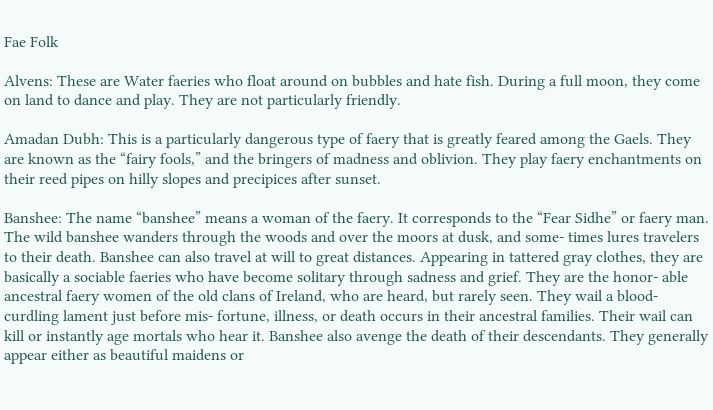Fae Folk

Alvens: These are Water faeries who float around on bubbles and hate fish. During a full moon, they come on land to dance and play. They are not particularly friendly.

Amadan Dubh: This is a particularly dangerous type of faery that is greatly feared among the Gaels. They are known as the “fairy fools,” and the bringers of madness and oblivion. They play faery enchantments on their reed pipes on hilly slopes and precipices after sunset.

Banshee: The name “banshee” means a woman of the faery. It corresponds to the “Fear Sidhe” or faery man. The wild banshee wanders through the woods and over the moors at dusk, and some- times lures travelers to their death. Banshee can also travel at will to great distances. Appearing in tattered gray clothes, they are basically a sociable faeries who have become solitary through sadness and grief. They are the honor- able ancestral faery women of the old clans of Ireland, who are heard, but rarely seen. They wail a blood-curdling lament just before mis- fortune, illness, or death occurs in their ancestral families. Their wail can kill or instantly age mortals who hear it. Banshee also avenge the death of their descendants. They generally appear either as beautiful maidens or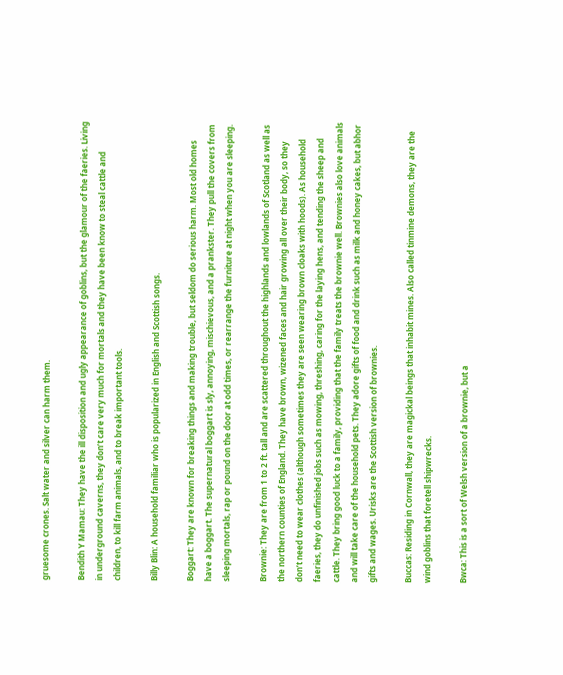gruesome crones. Salt water and silver can harm them.

Bendith Y Mamau: They have the ill disposition and ugly appearance of goblins, but the glamour of the faeries. Living in underground caverns, they don’t care very much for mortals and they have been know to steal cattle and children, to kill farm animals, and to break important tools.

Billy Blin: A household familiar who is popularized in English and Scottish songs.

Boggart: They are known for breaking things and making trouble, but seldom do serious harm. Most old homes have a boggart. The supernatural boggart is sly, annoying, mischievous, and a prankster. They pull the covers from sleeping mortals, rap or pound on the door at odd times, or rearrange the furniture at night when you are sleeping.

Brownie: They are from 1 to 2 ft. tall and are scattered throughout the highlands and lowlands of Scotland as well as the northern counties of England. They have brown, wizened faces and hair growing all over their body, so they don’t need to wear clothes (although sometimes they are seen wearing brown cloaks with hoods). As household faeries, they do unfinished jobs such as mowing, threshing, caring for the laying hens, and tending the sheep and cattle. They bring good luck to a family, providing that the family treats the brownie well. Brownies also love animals and will take care of the household pets. They adore gifts of food and drink such as milk and honey cakes, but abhor gifts and wages. Urisks are the Scottish version of brownies.

Buccas: Residing in Cornwall, they are magickal beings that inhabit mines. Also called tinmine demons, they are the wind goblins that foretell shipwrecks.

Bwca: This is a sort of Welsh version of a brownie, but a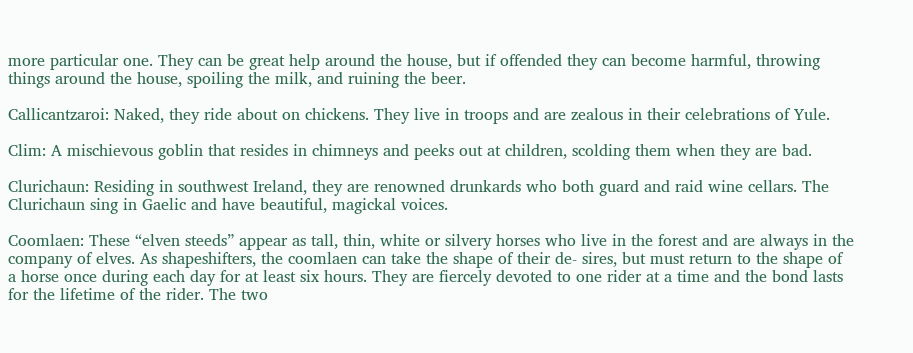more particular one. They can be great help around the house, but if offended they can become harmful, throwing things around the house, spoiling the milk, and ruining the beer.

Callicantzaroi: Naked, they ride about on chickens. They live in troops and are zealous in their celebrations of Yule.

Clim: A mischievous goblin that resides in chimneys and peeks out at children, scolding them when they are bad.

Clurichaun: Residing in southwest Ireland, they are renowned drunkards who both guard and raid wine cellars. The Clurichaun sing in Gaelic and have beautiful, magickal voices.

Coomlaen: These “elven steeds” appear as tall, thin, white or silvery horses who live in the forest and are always in the company of elves. As shapeshifters, the coomlaen can take the shape of their de- sires, but must return to the shape of a horse once during each day for at least six hours. They are fiercely devoted to one rider at a time and the bond lasts for the lifetime of the rider. The two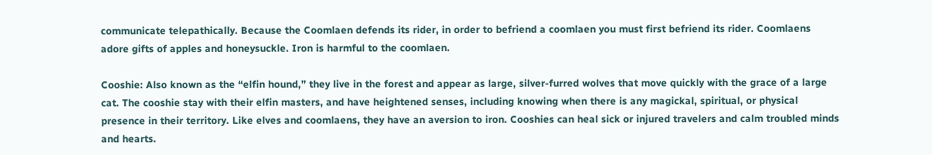communicate telepathically. Because the Coomlaen defends its rider, in order to befriend a coomlaen you must first befriend its rider. Coomlaens adore gifts of apples and honeysuckle. Iron is harmful to the coomlaen.

Cooshie: Also known as the “elfin hound,” they live in the forest and appear as large, silver-furred wolves that move quickly with the grace of a large cat. The cooshie stay with their elfin masters, and have heightened senses, including knowing when there is any magickal, spiritual, or physical presence in their territory. Like elves and coomlaens, they have an aversion to iron. Cooshies can heal sick or injured travelers and calm troubled minds and hearts.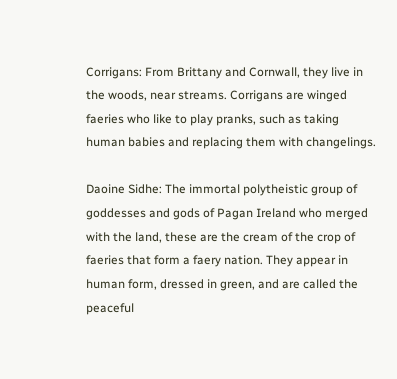Corrigans: From Brittany and Cornwall, they live in the woods, near streams. Corrigans are winged faeries who like to play pranks, such as taking human babies and replacing them with changelings.

Daoine Sidhe: The immortal polytheistic group of goddesses and gods of Pagan Ireland who merged with the land, these are the cream of the crop of faeries that form a faery nation. They appear in human form, dressed in green, and are called the peaceful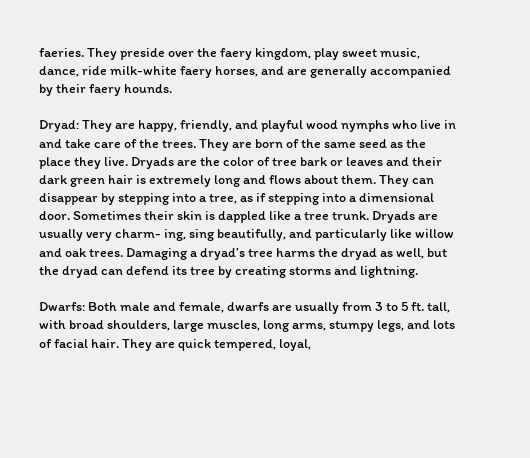faeries. They preside over the faery kingdom, play sweet music, dance, ride milk-white faery horses, and are generally accompanied by their faery hounds.

Dryad: They are happy, friendly, and playful wood nymphs who live in and take care of the trees. They are born of the same seed as the place they live. Dryads are the color of tree bark or leaves and their dark green hair is extremely long and flows about them. They can disappear by stepping into a tree, as if stepping into a dimensional door. Sometimes their skin is dappled like a tree trunk. Dryads are usually very charm- ing, sing beautifully, and particularly like willow and oak trees. Damaging a dryad’s tree harms the dryad as well, but the dryad can defend its tree by creating storms and lightning.

Dwarfs: Both male and female, dwarfs are usually from 3 to 5 ft. tall, with broad shoulders, large muscles, long arms, stumpy legs, and lots of facial hair. They are quick tempered, loyal,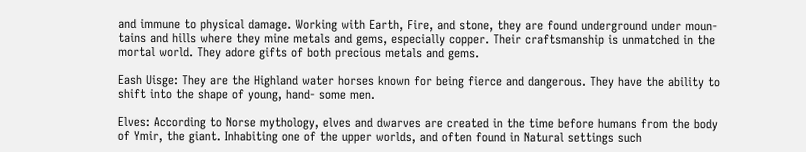and immune to physical damage. Working with Earth, Fire, and stone, they are found underground under moun- tains and hills where they mine metals and gems, especially copper. Their craftsmanship is unmatched in the mortal world. They adore gifts of both precious metals and gems.

Eash Uisge: They are the Highland water horses known for being fierce and dangerous. They have the ability to shift into the shape of young, hand- some men.

Elves: According to Norse mythology, elves and dwarves are created in the time before humans from the body of Ymir, the giant. Inhabiting one of the upper worlds, and often found in Natural settings such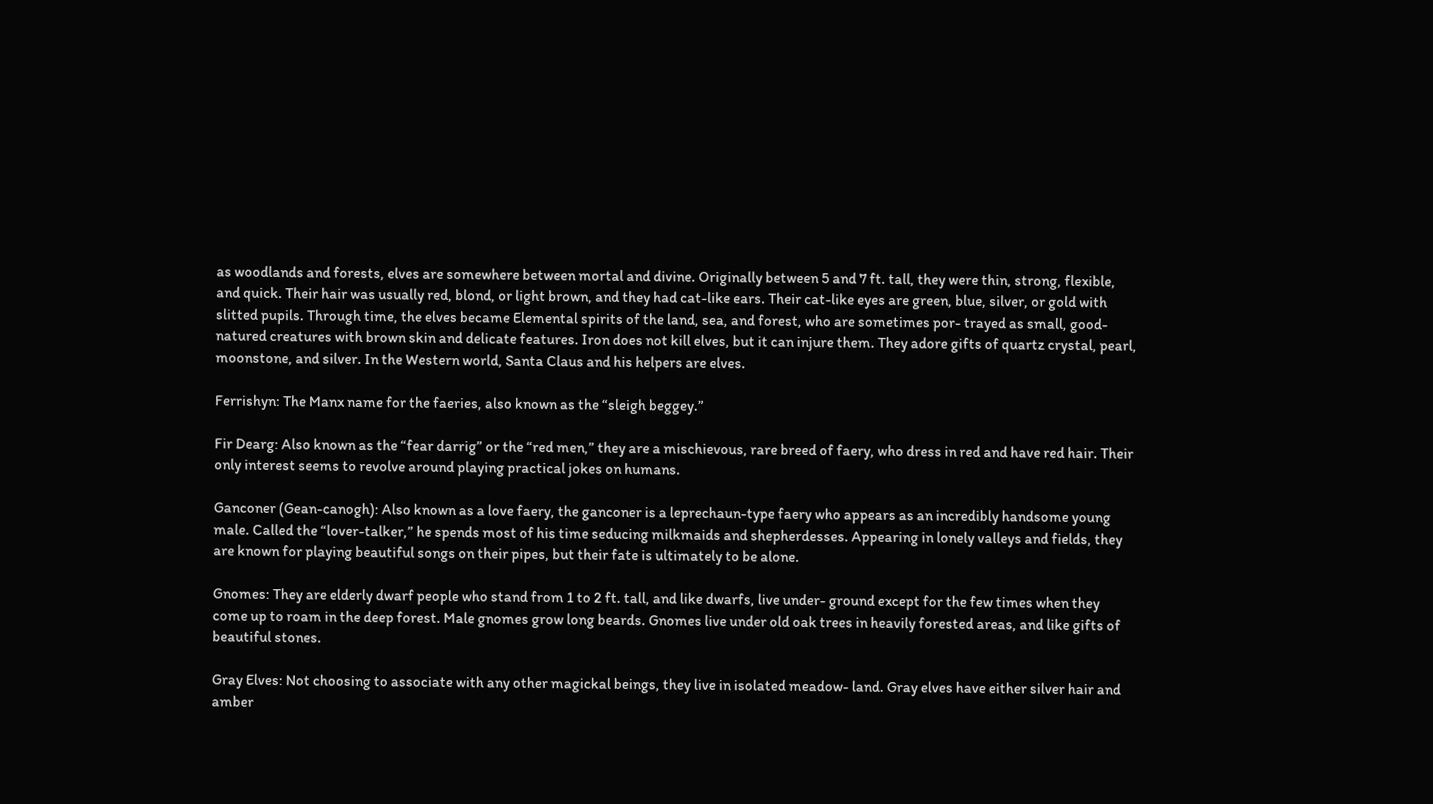as woodlands and forests, elves are somewhere between mortal and divine. Originally between 5 and 7 ft. tall, they were thin, strong, flexible, and quick. Their hair was usually red, blond, or light brown, and they had cat-like ears. Their cat-like eyes are green, blue, silver, or gold with slitted pupils. Through time, the elves became Elemental spirits of the land, sea, and forest, who are sometimes por- trayed as small, good-natured creatures with brown skin and delicate features. Iron does not kill elves, but it can injure them. They adore gifts of quartz crystal, pearl, moonstone, and silver. In the Western world, Santa Claus and his helpers are elves.

Ferrishyn: The Manx name for the faeries, also known as the “sleigh beggey.”

Fir Dearg: Also known as the “fear darrig” or the “red men,” they are a mischievous, rare breed of faery, who dress in red and have red hair. Their only interest seems to revolve around playing practical jokes on humans.

Ganconer (Gean-canogh): Also known as a love faery, the ganconer is a leprechaun-type faery who appears as an incredibly handsome young male. Called the “lover-talker,” he spends most of his time seducing milkmaids and shepherdesses. Appearing in lonely valleys and fields, they are known for playing beautiful songs on their pipes, but their fate is ultimately to be alone.

Gnomes: They are elderly dwarf people who stand from 1 to 2 ft. tall, and like dwarfs, live under- ground except for the few times when they come up to roam in the deep forest. Male gnomes grow long beards. Gnomes live under old oak trees in heavily forested areas, and like gifts of beautiful stones.

Gray Elves: Not choosing to associate with any other magickal beings, they live in isolated meadow- land. Gray elves have either silver hair and amber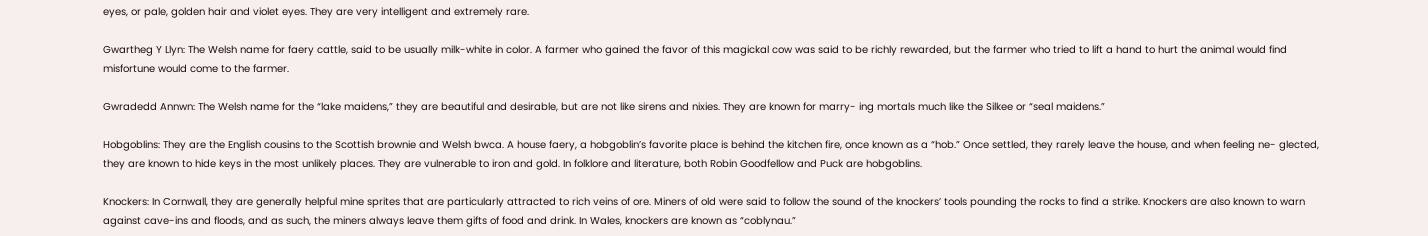eyes, or pale, golden hair and violet eyes. They are very intelligent and extremely rare.

Gwartheg Y Llyn: The Welsh name for faery cattle, said to be usually milk-white in color. A farmer who gained the favor of this magickal cow was said to be richly rewarded, but the farmer who tried to lift a hand to hurt the animal would find misfortune would come to the farmer.

Gwradedd Annwn: The Welsh name for the “lake maidens,” they are beautiful and desirable, but are not like sirens and nixies. They are known for marry- ing mortals much like the Silkee or “seal maidens.”

Hobgoblins: They are the English cousins to the Scottish brownie and Welsh bwca. A house faery, a hobgoblin’s favorite place is behind the kitchen fire, once known as a “hob.” Once settled, they rarely leave the house, and when feeling ne- glected, they are known to hide keys in the most unlikely places. They are vulnerable to iron and gold. In folklore and literature, both Robin Goodfellow and Puck are hobgoblins.

Knockers: In Cornwall, they are generally helpful mine sprites that are particularly attracted to rich veins of ore. Miners of old were said to follow the sound of the knockers’ tools pounding the rocks to find a strike. Knockers are also known to warn against cave-ins and floods, and as such, the miners always leave them gifts of food and drink. In Wales, knockers are known as “coblynau.”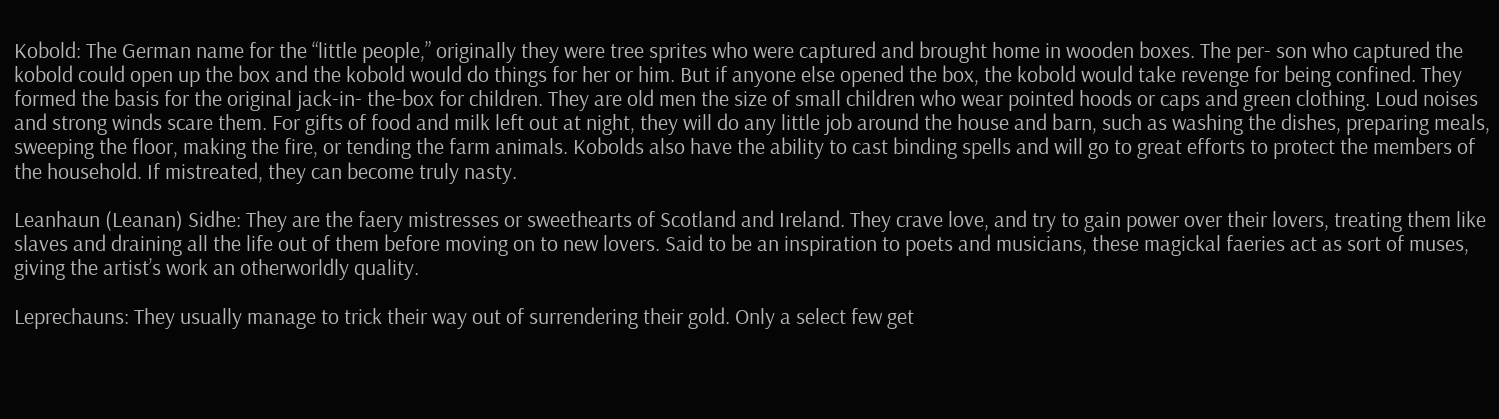Kobold: The German name for the “little people,” originally they were tree sprites who were captured and brought home in wooden boxes. The per- son who captured the kobold could open up the box and the kobold would do things for her or him. But if anyone else opened the box, the kobold would take revenge for being confined. They formed the basis for the original jack-in- the-box for children. They are old men the size of small children who wear pointed hoods or caps and green clothing. Loud noises and strong winds scare them. For gifts of food and milk left out at night, they will do any little job around the house and barn, such as washing the dishes, preparing meals, sweeping the floor, making the fire, or tending the farm animals. Kobolds also have the ability to cast binding spells and will go to great efforts to protect the members of the household. If mistreated, they can become truly nasty.

Leanhaun (Leanan) Sidhe: They are the faery mistresses or sweethearts of Scotland and Ireland. They crave love, and try to gain power over their lovers, treating them like slaves and draining all the life out of them before moving on to new lovers. Said to be an inspiration to poets and musicians, these magickal faeries act as sort of muses, giving the artist’s work an otherworldly quality.

Leprechauns: They usually manage to trick their way out of surrendering their gold. Only a select few get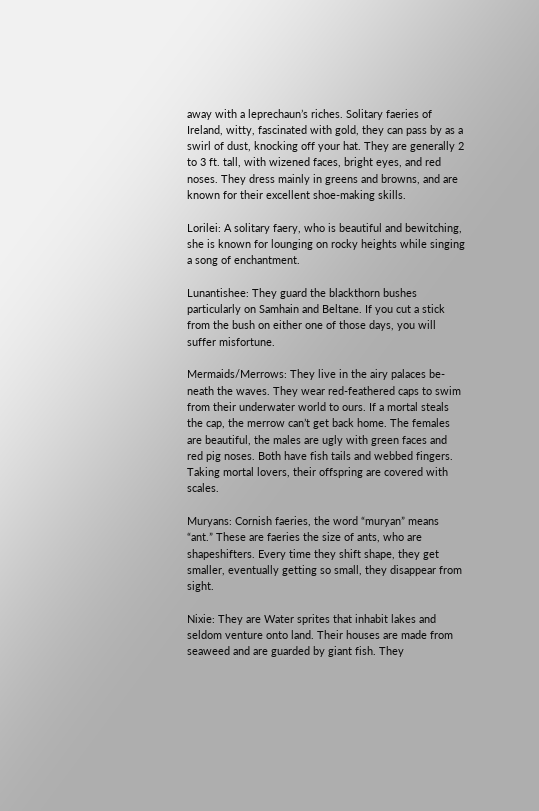away with a leprechaun’s riches. Solitary faeries of Ireland, witty, fascinated with gold, they can pass by as a swirl of dust, knocking off your hat. They are generally 2 to 3 ft. tall, with wizened faces, bright eyes, and red noses. They dress mainly in greens and browns, and are known for their excellent shoe-making skills.

Lorilei: A solitary faery, who is beautiful and bewitching, she is known for lounging on rocky heights while singing a song of enchantment.

Lunantishee: They guard the blackthorn bushes particularly on Samhain and Beltane. If you cut a stick from the bush on either one of those days, you will suffer misfortune.

Mermaids/Merrows: They live in the airy palaces be- neath the waves. They wear red-feathered caps to swim from their underwater world to ours. If a mortal steals the cap, the merrow can’t get back home. The females are beautiful, the males are ugly with green faces and red pig noses. Both have fish tails and webbed fingers. Taking mortal lovers, their offspring are covered with scales.

Muryans: Cornish faeries, the word “muryan” means “ant.” These are faeries the size of ants, who are shapeshifters. Every time they shift shape, they get smaller, eventually getting so small, they disappear from sight.

Nixie: They are Water sprites that inhabit lakes and seldom venture onto land. Their houses are made from seaweed and are guarded by giant fish. They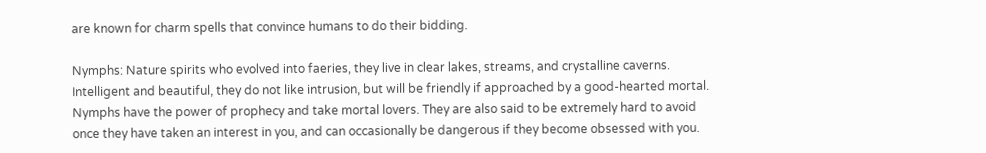are known for charm spells that convince humans to do their bidding.

Nymphs: Nature spirits who evolved into faeries, they live in clear lakes, streams, and crystalline caverns. Intelligent and beautiful, they do not like intrusion, but will be friendly if approached by a good-hearted mortal. Nymphs have the power of prophecy and take mortal lovers. They are also said to be extremely hard to avoid once they have taken an interest in you, and can occasionally be dangerous if they become obsessed with you.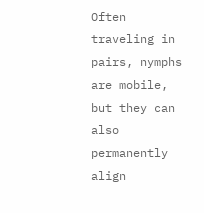Often traveling in pairs, nymphs are mobile, but they can also permanently align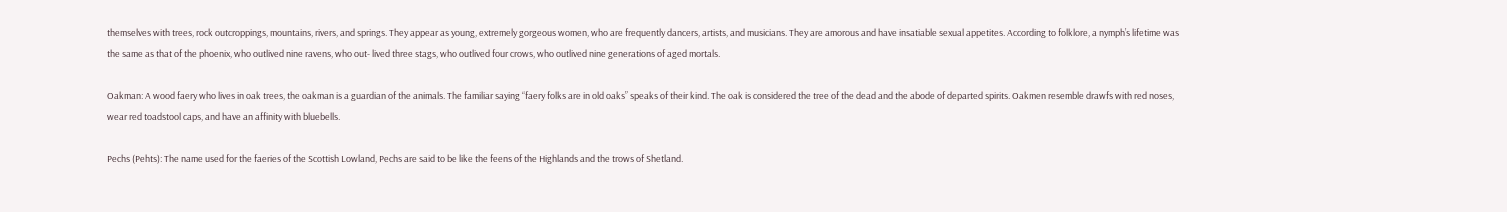themselves with trees, rock outcroppings, mountains, rivers, and springs. They appear as young, extremely gorgeous women, who are frequently dancers, artists, and musicians. They are amorous and have insatiable sexual appetites. According to folklore, a nymph’s lifetime was the same as that of the phoenix, who outlived nine ravens, who out- lived three stags, who outlived four crows, who outlived nine generations of aged mortals.

Oakman: A wood faery who lives in oak trees, the oakman is a guardian of the animals. The familiar saying “faery folks are in old oaks” speaks of their kind. The oak is considered the tree of the dead and the abode of departed spirits. Oakmen resemble drawfs with red noses, wear red toadstool caps, and have an affinity with bluebells.

Pechs (Pehts): The name used for the faeries of the Scottish Lowland, Pechs are said to be like the feens of the Highlands and the trows of Shetland.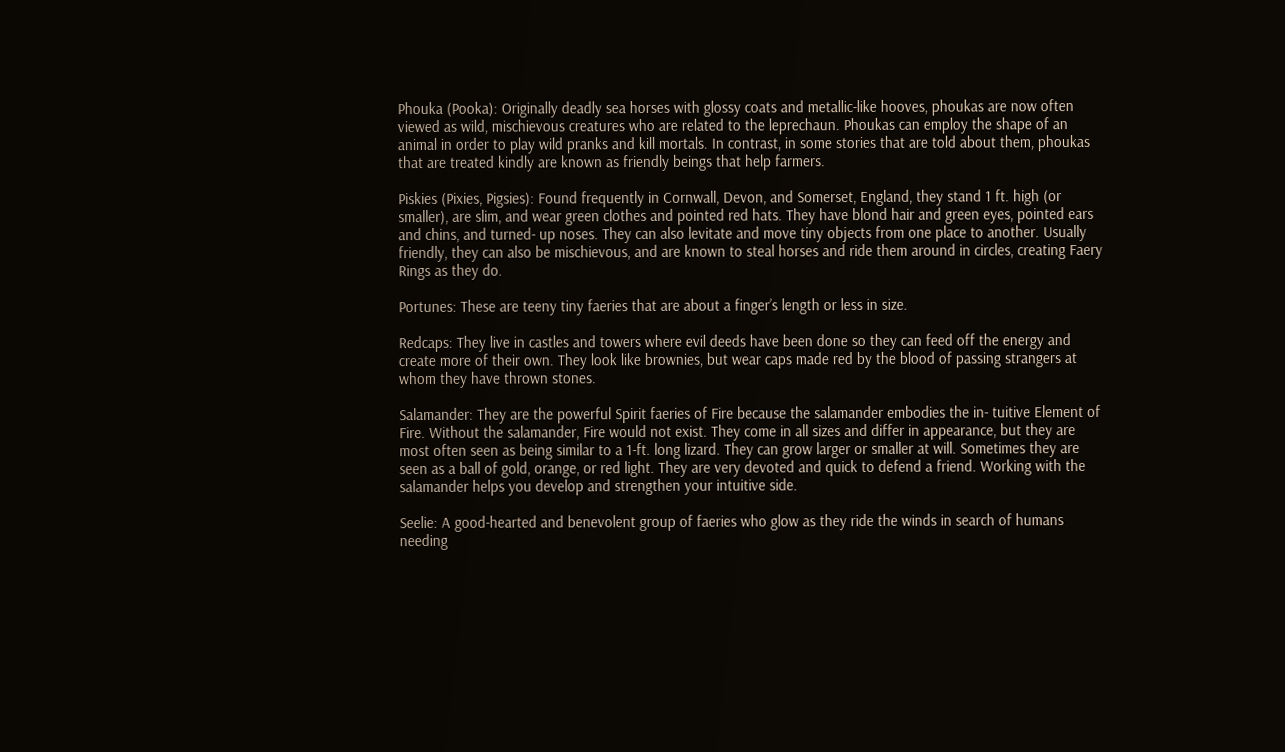Phouka (Pooka): Originally deadly sea horses with glossy coats and metallic-like hooves, phoukas are now often viewed as wild, mischievous creatures who are related to the leprechaun. Phoukas can employ the shape of an animal in order to play wild pranks and kill mortals. In contrast, in some stories that are told about them, phoukas that are treated kindly are known as friendly beings that help farmers.

Piskies (Pixies, Pigsies): Found frequently in Cornwall, Devon, and Somerset, England, they stand 1 ft. high (or smaller), are slim, and wear green clothes and pointed red hats. They have blond hair and green eyes, pointed ears and chins, and turned- up noses. They can also levitate and move tiny objects from one place to another. Usually friendly, they can also be mischievous, and are known to steal horses and ride them around in circles, creating Faery Rings as they do.

Portunes: These are teeny tiny faeries that are about a finger’s length or less in size.

Redcaps: They live in castles and towers where evil deeds have been done so they can feed off the energy and create more of their own. They look like brownies, but wear caps made red by the blood of passing strangers at whom they have thrown stones.

Salamander: They are the powerful Spirit faeries of Fire because the salamander embodies the in- tuitive Element of Fire. Without the salamander, Fire would not exist. They come in all sizes and differ in appearance, but they are most often seen as being similar to a 1-ft. long lizard. They can grow larger or smaller at will. Sometimes they are seen as a ball of gold, orange, or red light. They are very devoted and quick to defend a friend. Working with the salamander helps you develop and strengthen your intuitive side.

Seelie: A good-hearted and benevolent group of faeries who glow as they ride the winds in search of humans needing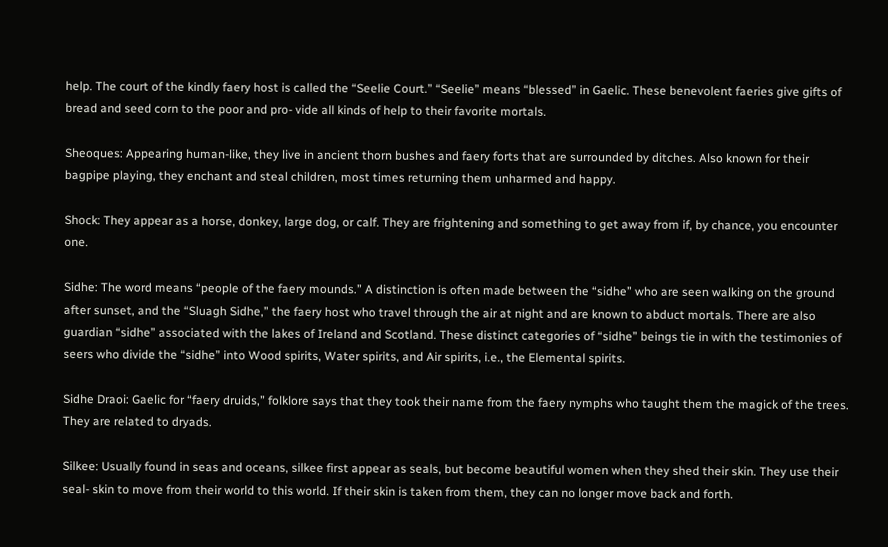help. The court of the kindly faery host is called the “Seelie Court.” “Seelie” means “blessed” in Gaelic. These benevolent faeries give gifts of bread and seed corn to the poor and pro- vide all kinds of help to their favorite mortals.

Sheoques: Appearing human-like, they live in ancient thorn bushes and faery forts that are surrounded by ditches. Also known for their bagpipe playing, they enchant and steal children, most times returning them unharmed and happy.

Shock: They appear as a horse, donkey, large dog, or calf. They are frightening and something to get away from if, by chance, you encounter one.

Sidhe: The word means “people of the faery mounds.” A distinction is often made between the “sidhe” who are seen walking on the ground after sunset, and the “Sluagh Sidhe,” the faery host who travel through the air at night and are known to abduct mortals. There are also guardian “sidhe” associated with the lakes of Ireland and Scotland. These distinct categories of “sidhe” beings tie in with the testimonies of seers who divide the “sidhe” into Wood spirits, Water spirits, and Air spirits, i.e., the Elemental spirits.

Sidhe Draoi: Gaelic for “faery druids,” folklore says that they took their name from the faery nymphs who taught them the magick of the trees. They are related to dryads.

Silkee: Usually found in seas and oceans, silkee first appear as seals, but become beautiful women when they shed their skin. They use their seal- skin to move from their world to this world. If their skin is taken from them, they can no longer move back and forth.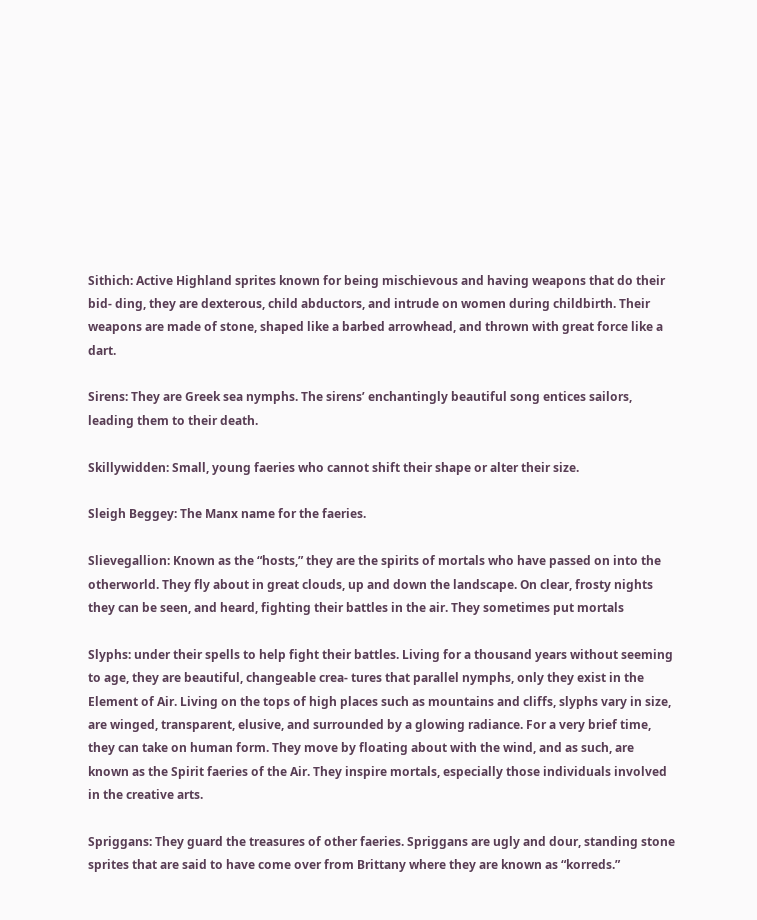Sithich: Active Highland sprites known for being mischievous and having weapons that do their bid- ding, they are dexterous, child abductors, and intrude on women during childbirth. Their weapons are made of stone, shaped like a barbed arrowhead, and thrown with great force like a dart.

Sirens: They are Greek sea nymphs. The sirens’ enchantingly beautiful song entices sailors, leading them to their death.

Skillywidden: Small, young faeries who cannot shift their shape or alter their size.

Sleigh Beggey: The Manx name for the faeries.

Slievegallion: Known as the “hosts,” they are the spirits of mortals who have passed on into the otherworld. They fly about in great clouds, up and down the landscape. On clear, frosty nights they can be seen, and heard, fighting their battles in the air. They sometimes put mortals

Slyphs: under their spells to help fight their battles. Living for a thousand years without seeming to age, they are beautiful, changeable crea- tures that parallel nymphs, only they exist in the Element of Air. Living on the tops of high places such as mountains and cliffs, slyphs vary in size, are winged, transparent, elusive, and surrounded by a glowing radiance. For a very brief time, they can take on human form. They move by floating about with the wind, and as such, are known as the Spirit faeries of the Air. They inspire mortals, especially those individuals involved in the creative arts.

Spriggans: They guard the treasures of other faeries. Spriggans are ugly and dour, standing stone sprites that are said to have come over from Brittany where they are known as “korreds.”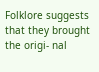Folklore suggests that they brought the origi- nal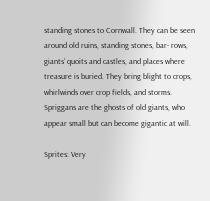standing stones to Cornwall. They can be seen around old ruins, standing stones, bar- rows, giants’ quoits and castles, and places where treasure is buried. They bring blight to crops, whirlwinds over crop fields, and storms. Spriggans are the ghosts of old giants, who appear small but can become gigantic at will.

Sprites: Very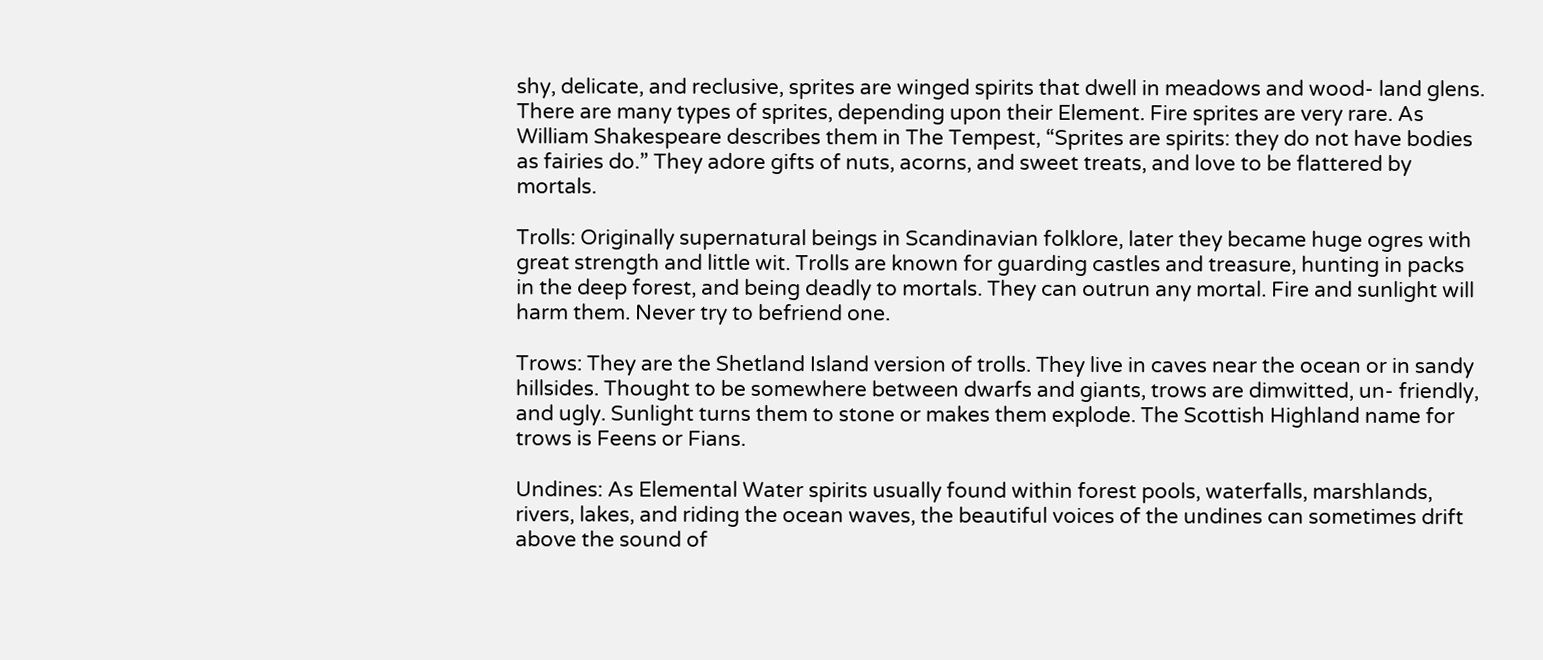shy, delicate, and reclusive, sprites are winged spirits that dwell in meadows and wood- land glens. There are many types of sprites, depending upon their Element. Fire sprites are very rare. As William Shakespeare describes them in The Tempest, “Sprites are spirits: they do not have bodies as fairies do.” They adore gifts of nuts, acorns, and sweet treats, and love to be flattered by mortals.

Trolls: Originally supernatural beings in Scandinavian folklore, later they became huge ogres with great strength and little wit. Trolls are known for guarding castles and treasure, hunting in packs in the deep forest, and being deadly to mortals. They can outrun any mortal. Fire and sunlight will harm them. Never try to befriend one.

Trows: They are the Shetland Island version of trolls. They live in caves near the ocean or in sandy hillsides. Thought to be somewhere between dwarfs and giants, trows are dimwitted, un- friendly, and ugly. Sunlight turns them to stone or makes them explode. The Scottish Highland name for trows is Feens or Fians.

Undines: As Elemental Water spirits usually found within forest pools, waterfalls, marshlands, rivers, lakes, and riding the ocean waves, the beautiful voices of the undines can sometimes drift above the sound of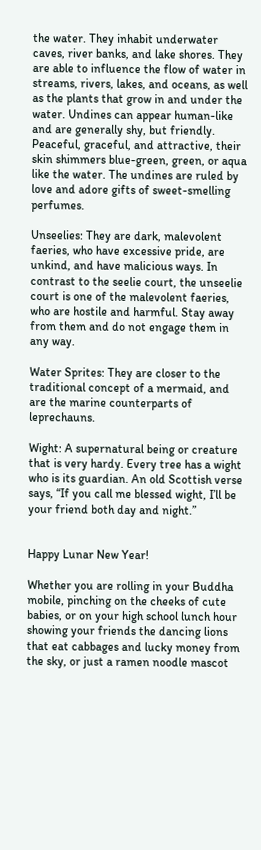the water. They inhabit underwater caves, river banks, and lake shores. They are able to influence the flow of water in streams, rivers, lakes, and oceans, as well as the plants that grow in and under the water. Undines can appear human-like and are generally shy, but friendly. Peaceful, graceful, and attractive, their skin shimmers blue-green, green, or aqua like the water. The undines are ruled by love and adore gifts of sweet-smelling perfumes.

Unseelies: They are dark, malevolent faeries, who have excessive pride, are unkind, and have malicious ways. In contrast to the seelie court, the unseelie court is one of the malevolent faeries, who are hostile and harmful. Stay away from them and do not engage them in any way.

Water Sprites: They are closer to the traditional concept of a mermaid, and are the marine counterparts of leprechauns.

Wight: A supernatural being or creature that is very hardy. Every tree has a wight who is its guardian. An old Scottish verse says, “If you call me blessed wight, I’ll be your friend both day and night.”


Happy Lunar New Year!

Whether you are rolling in your Buddha mobile, pinching on the cheeks of cute babies, or on your high school lunch hour showing your friends the dancing lions that eat cabbages and lucky money from the sky, or just a ramen noodle mascot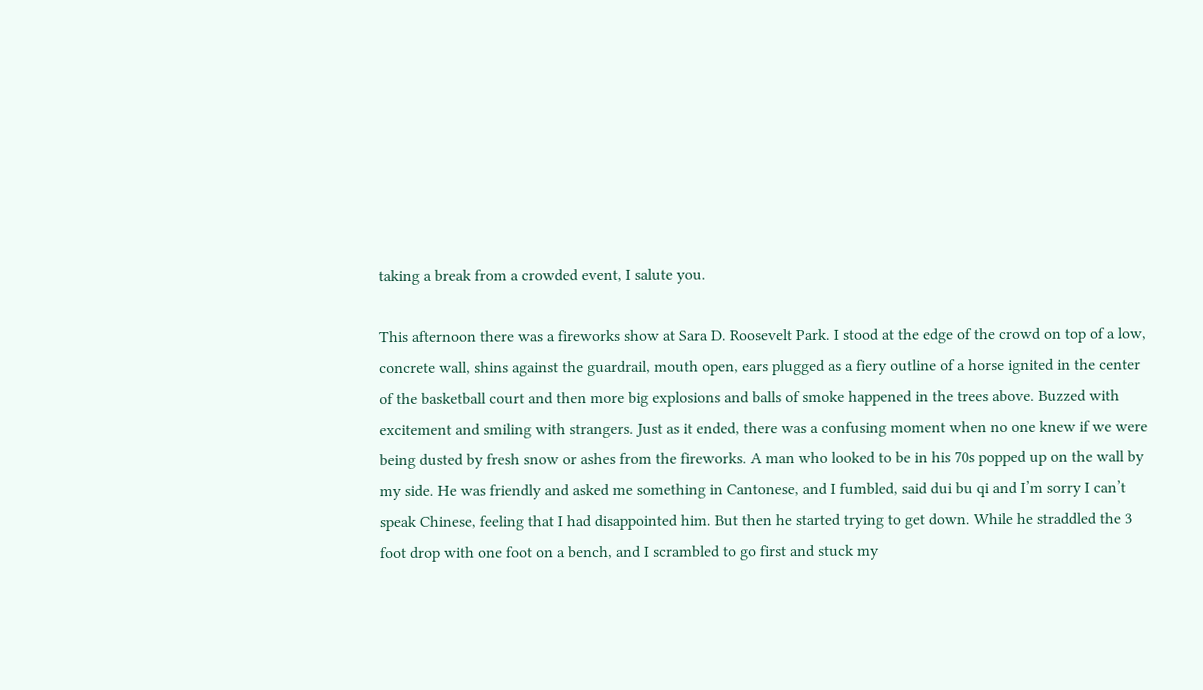taking a break from a crowded event, I salute you.

This afternoon there was a fireworks show at Sara D. Roosevelt Park. I stood at the edge of the crowd on top of a low, concrete wall, shins against the guardrail, mouth open, ears plugged as a fiery outline of a horse ignited in the center of the basketball court and then more big explosions and balls of smoke happened in the trees above. Buzzed with excitement and smiling with strangers. Just as it ended, there was a confusing moment when no one knew if we were being dusted by fresh snow or ashes from the fireworks. A man who looked to be in his 70s popped up on the wall by my side. He was friendly and asked me something in Cantonese, and I fumbled, said dui bu qi and I’m sorry I can’t speak Chinese, feeling that I had disappointed him. But then he started trying to get down. While he straddled the 3 foot drop with one foot on a bench, and I scrambled to go first and stuck my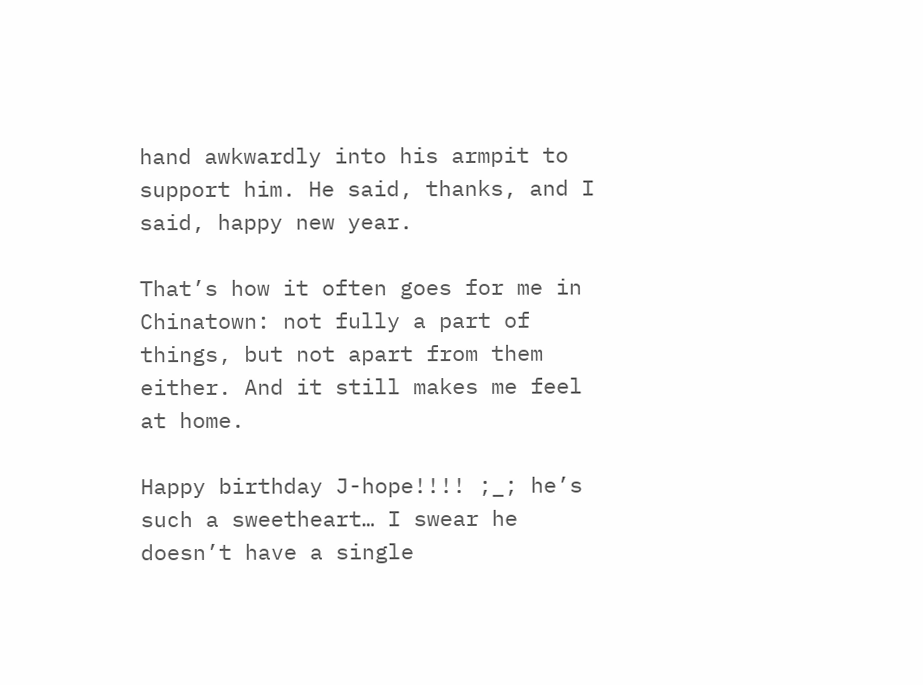hand awkwardly into his armpit to support him. He said, thanks, and I said, happy new year.

That’s how it often goes for me in Chinatown: not fully a part of things, but not apart from them either. And it still makes me feel at home.

Happy birthday J-hope!!!! ;_; he’s such a sweetheart… I swear he doesn’t have a single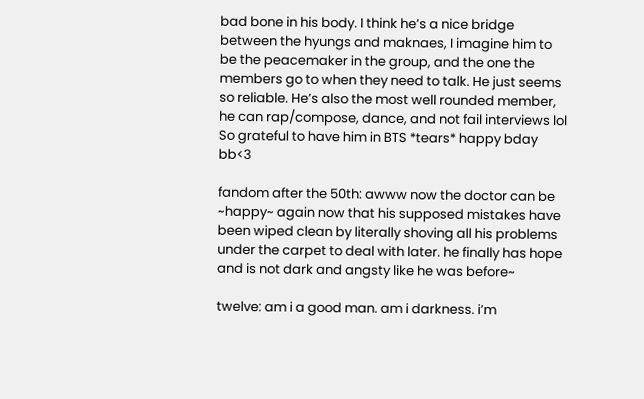bad bone in his body. I think he’s a nice bridge between the hyungs and maknaes, I imagine him to be the peacemaker in the group, and the one the members go to when they need to talk. He just seems so reliable. He’s also the most well rounded member, he can rap/compose, dance, and not fail interviews lol So grateful to have him in BTS *tears* happy bday bb<3

fandom after the 50th: awww now the doctor can be ~happy~ again now that his supposed mistakes have been wiped clean by literally shoving all his problems under the carpet to deal with later. he finally has hope and is not dark and angsty like he was before~

twelve: am i a good man. am i darkness. i’m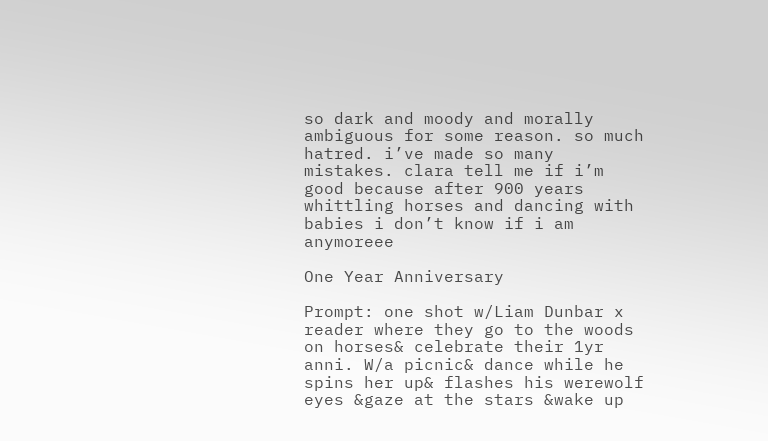so dark and moody and morally ambiguous for some reason. so much hatred. i’ve made so many mistakes. clara tell me if i’m good because after 900 years whittling horses and dancing with babies i don’t know if i am anymoreee

One Year Anniversary

Prompt: one shot w/Liam Dunbar x reader where they go to the woods on horses& celebrate their 1yr anni. W/a picnic& dance while he spins her up& flashes his werewolf eyes &gaze at the stars &wake up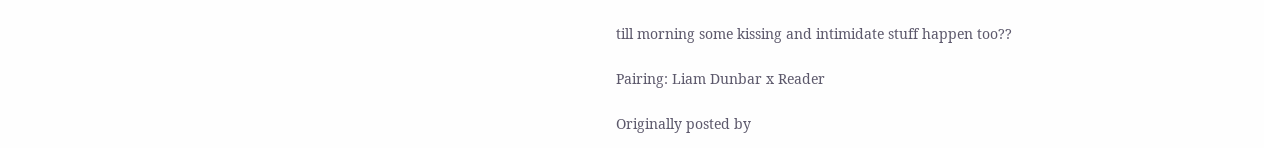till morning some kissing and intimidate stuff happen too??

Pairing: Liam Dunbar x Reader

Originally posted by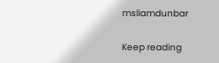msliamdunbar

Keep reading